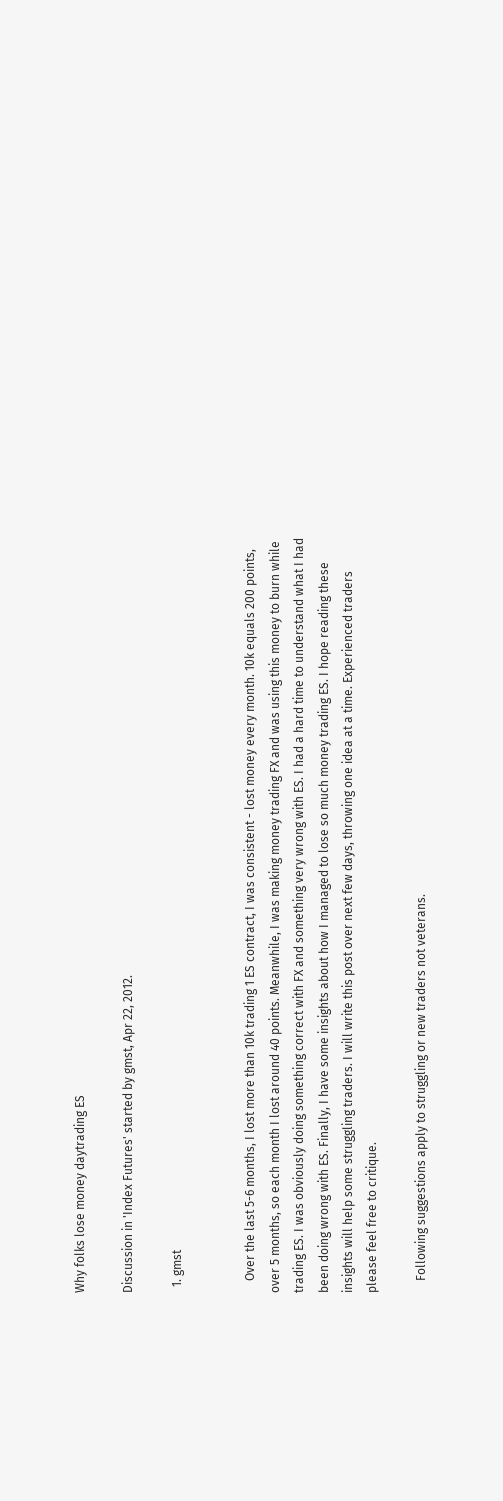Why folks lose money daytrading ES

Discussion in 'Index Futures' started by gmst, Apr 22, 2012.

  1. gmst


    Over the last 5-6 months, I lost more than 10k trading 1 ES contract, I was consistent - lost money every month. 10k equals 200 points, over 5 months, so each month I lost around 40 points. Meanwhile, I was making money trading FX and was using this money to burn while trading ES. I was obviously doing something correct with FX and something very wrong with ES. I had a hard time to understand what I had been doing wrong with ES. Finally, I have some insights about how I managed to lose so much money trading ES. I hope reading these insights will help some struggling traders. I will write this post over next few days, throwing one idea at a time. Experienced traders please feel free to critique.

    Following suggestions apply to struggling or new traders not veterans.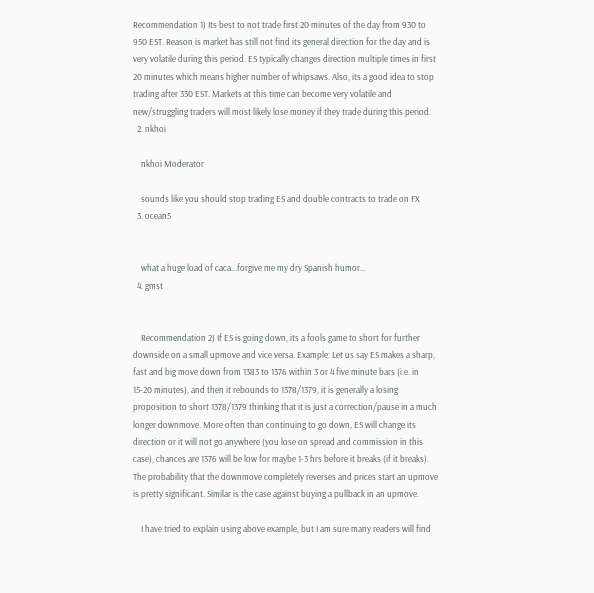Recommendation 1) Its best to not trade first 20 minutes of the day from 930 to 950 EST. Reason is market has still not find its general direction for the day and is very volatile during this period. ES typically changes direction multiple times in first 20 minutes which means higher number of whipsaws. Also, its a good idea to stop trading after 330 EST. Markets at this time can become very volatile and new/struggling traders will most likely lose money if they trade during this period.
  2. nkhoi

    nkhoi Moderator

    sounds like you should stop trading ES and double contracts to trade on FX
  3. ocean5


    what a huge load of caca...forgive me my dry Spanish humor...
  4. gmst


    Recommendation 2) If ES is going down, its a fools game to short for further downside on a small upmove and vice versa. Example: Let us say ES makes a sharp, fast and big move down from 1383 to 1376 within 3 or 4 five minute bars (i.e. in 15-20 minutes), and then it rebounds to 1378/1379, it is generally a losing proposition to short 1378/1379 thinking that it is just a correction/pause in a much longer downmove. More often than continuing to go down, ES will change its direction or it will not go anywhere (you lose on spread and commission in this case), chances are 1376 will be low for maybe 1-3 hrs before it breaks (if it breaks). The probability that the downmove completely reverses and prices start an upmove is pretty significant. Similar is the case against buying a pullback in an upmove.

    I have tried to explain using above example, but I am sure many readers will find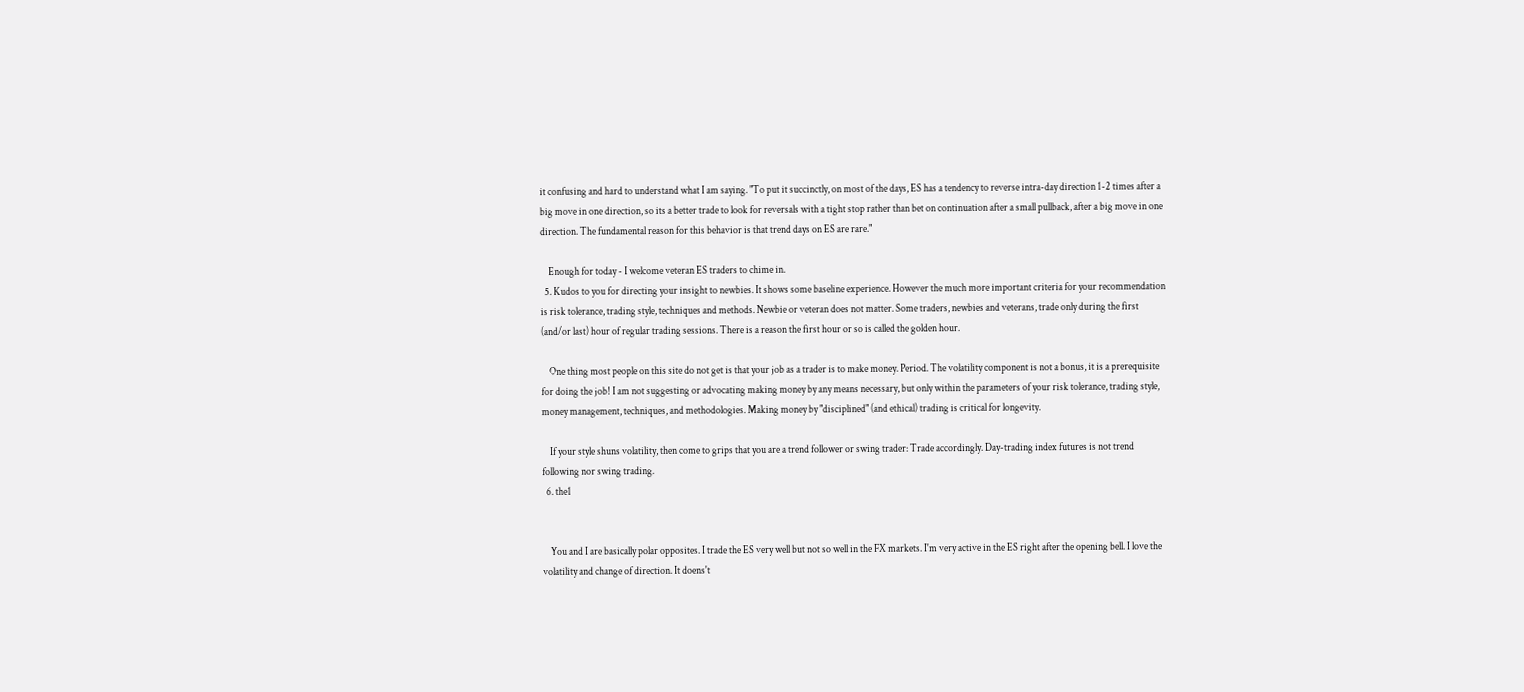it confusing and hard to understand what I am saying. "To put it succinctly, on most of the days, ES has a tendency to reverse intra-day direction 1-2 times after a big move in one direction, so its a better trade to look for reversals with a tight stop rather than bet on continuation after a small pullback, after a big move in one direction. The fundamental reason for this behavior is that trend days on ES are rare."

    Enough for today - I welcome veteran ES traders to chime in.
  5. Kudos to you for directing your insight to newbies. It shows some baseline experience. However the much more important criteria for your recommendation is risk tolerance, trading style, techniques and methods. Newbie or veteran does not matter. Some traders, newbies and veterans, trade only during the first (and/or last) hour of regular trading sessions. There is a reason the first hour or so is called the golden hour.

    One thing most people on this site do not get is that your job as a trader is to make money. Period. The volatility component is not a bonus, it is a prerequisite for doing the job! I am not suggesting or advocating making money by any means necessary, but only within the parameters of your risk tolerance, trading style, money management, techniques, and methodologies. Making money by "disciplined" (and ethical) trading is critical for longevity.

    If your style shuns volatility, then come to grips that you are a trend follower or swing trader: Trade accordingly. Day-trading index futures is not trend following nor swing trading.
  6. the1


    You and I are basically polar opposites. I trade the ES very well but not so well in the FX markets. I'm very active in the ES right after the opening bell. I love the volatility and change of direction. It doens't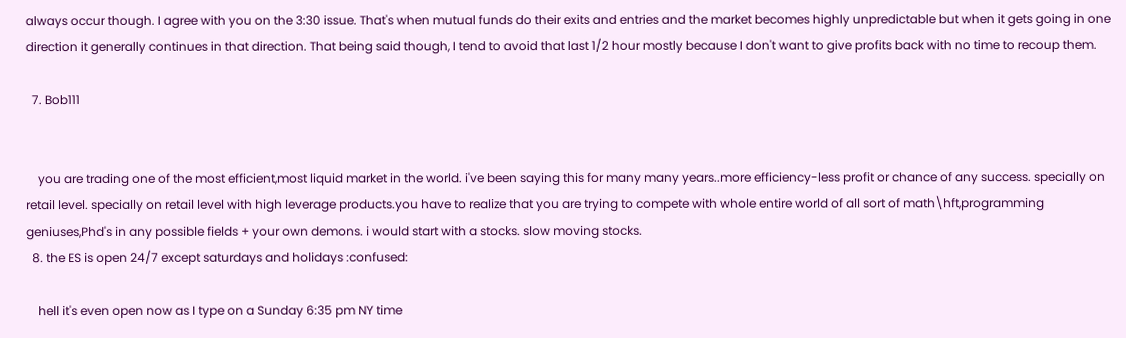always occur though. I agree with you on the 3:30 issue. That's when mutual funds do their exits and entries and the market becomes highly unpredictable but when it gets going in one direction it generally continues in that direction. That being said though, I tend to avoid that last 1/2 hour mostly because I don't want to give profits back with no time to recoup them.

  7. Bob111


    you are trading one of the most efficient,most liquid market in the world. i've been saying this for many many years..more efficiency-less profit or chance of any success. specially on retail level. specially on retail level with high leverage products.you have to realize that you are trying to compete with whole entire world of all sort of math\hft,programming geniuses,Phd's in any possible fields + your own demons. i would start with a stocks. slow moving stocks.
  8. the ES is open 24/7 except saturdays and holidays :confused:

    hell it's even open now as I type on a Sunday 6:35 pm NY time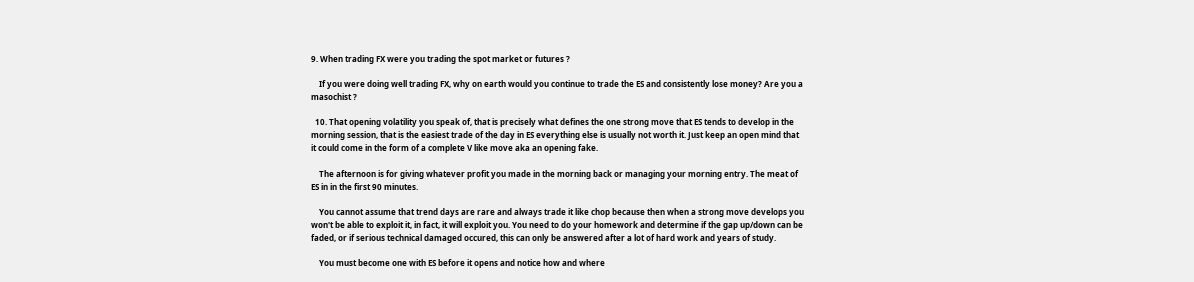9. When trading FX were you trading the spot market or futures ?

    If you were doing well trading FX, why on earth would you continue to trade the ES and consistently lose money? Are you a masochist ?

  10. That opening volatility you speak of, that is precisely what defines the one strong move that ES tends to develop in the morning session, that is the easiest trade of the day in ES everything else is usually not worth it. Just keep an open mind that it could come in the form of a complete V like move aka an opening fake.

    The afternoon is for giving whatever profit you made in the morning back or managing your morning entry. The meat of ES in in the first 90 minutes.

    You cannot assume that trend days are rare and always trade it like chop because then when a strong move develops you won't be able to exploit it, in fact, it will exploit you. You need to do your homework and determine if the gap up/down can be faded, or if serious technical damaged occured, this can only be answered after a lot of hard work and years of study.

    You must become one with ES before it opens and notice how and where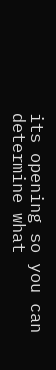its opening so you can determine what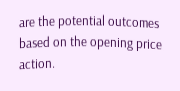are the potential outcomes based on the opening price action.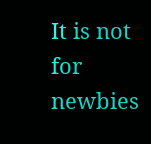It is not for newbies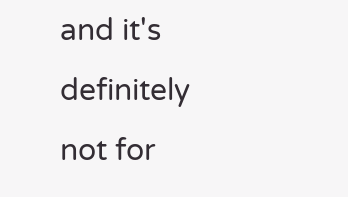and it's definitely not for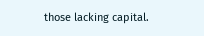those lacking capital.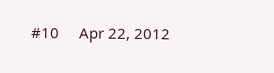#10     Apr 22, 2012